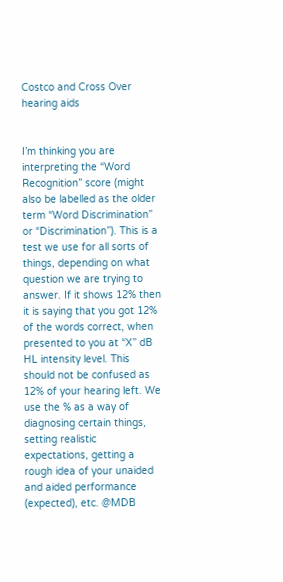Costco and Cross Over hearing aids


I’m thinking you are interpreting the “Word Recognition” score (might also be labelled as the older term “Word Discrimination” or “Discrimination”). This is a test we use for all sorts of things, depending on what question we are trying to answer. If it shows 12% then it is saying that you got 12% of the words correct, when presented to you at “X” dB HL intensity level. This should not be confused as 12% of your hearing left. We use the % as a way of diagnosing certain things, setting realistic expectations, getting a rough idea of your unaided and aided performance (expected), etc. @MDB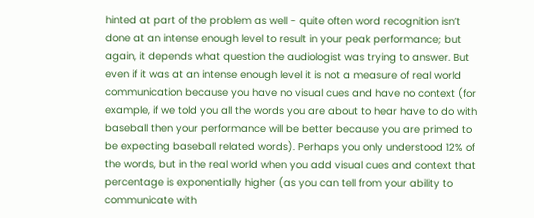hinted at part of the problem as well - quite often word recognition isn’t done at an intense enough level to result in your peak performance; but again, it depends what question the audiologist was trying to answer. But even if it was at an intense enough level it is not a measure of real world communication because you have no visual cues and have no context (for example, if we told you all the words you are about to hear have to do with baseball then your performance will be better because you are primed to be expecting baseball related words). Perhaps you only understood 12% of the words, but in the real world when you add visual cues and context that percentage is exponentially higher (as you can tell from your ability to communicate with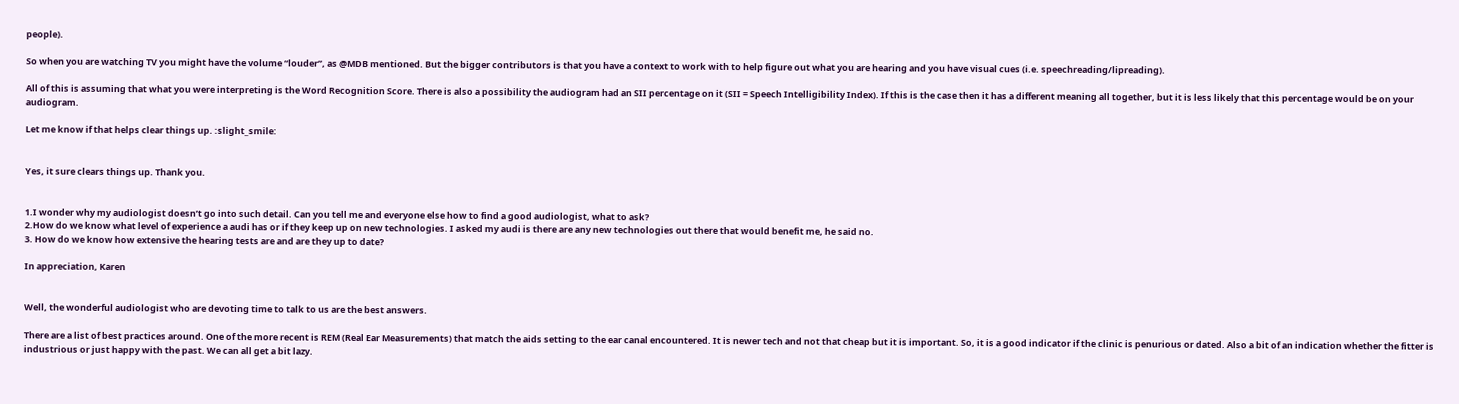people).

So when you are watching TV you might have the volume “louder”, as @MDB mentioned. But the bigger contributors is that you have a context to work with to help figure out what you are hearing and you have visual cues (i.e. speechreading/lipreading).

All of this is assuming that what you were interpreting is the Word Recognition Score. There is also a possibility the audiogram had an SII percentage on it (SII = Speech Intelligibility Index). If this is the case then it has a different meaning all together, but it is less likely that this percentage would be on your audiogram.

Let me know if that helps clear things up. :slight_smile:


Yes, it sure clears things up. Thank you.


1.I wonder why my audiologist doesn’t go into such detail. Can you tell me and everyone else how to find a good audiologist, what to ask?
2.How do we know what level of experience a audi has or if they keep up on new technologies. I asked my audi is there are any new technologies out there that would benefit me, he said no.
3. How do we know how extensive the hearing tests are and are they up to date?

In appreciation, Karen


Well, the wonderful audiologist who are devoting time to talk to us are the best answers.

There are a list of best practices around. One of the more recent is REM (Real Ear Measurements) that match the aids setting to the ear canal encountered. It is newer tech and not that cheap but it is important. So, it is a good indicator if the clinic is penurious or dated. Also a bit of an indication whether the fitter is industrious or just happy with the past. We can all get a bit lazy.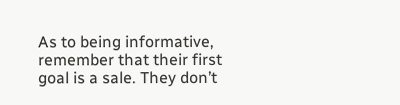As to being informative, remember that their first goal is a sale. They don’t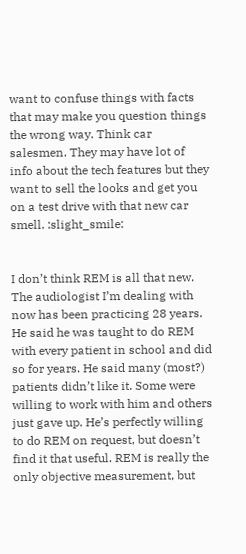want to confuse things with facts that may make you question things the wrong way. Think car salesmen. They may have lot of info about the tech features but they want to sell the looks and get you on a test drive with that new car smell. :slight_smile:


I don’t think REM is all that new. The audiologist I’m dealing with now has been practicing 28 years. He said he was taught to do REM with every patient in school and did so for years. He said many (most?) patients didn’t like it. Some were willing to work with him and others just gave up. He’s perfectly willing to do REM on request, but doesn’t find it that useful. REM is really the only objective measurement, but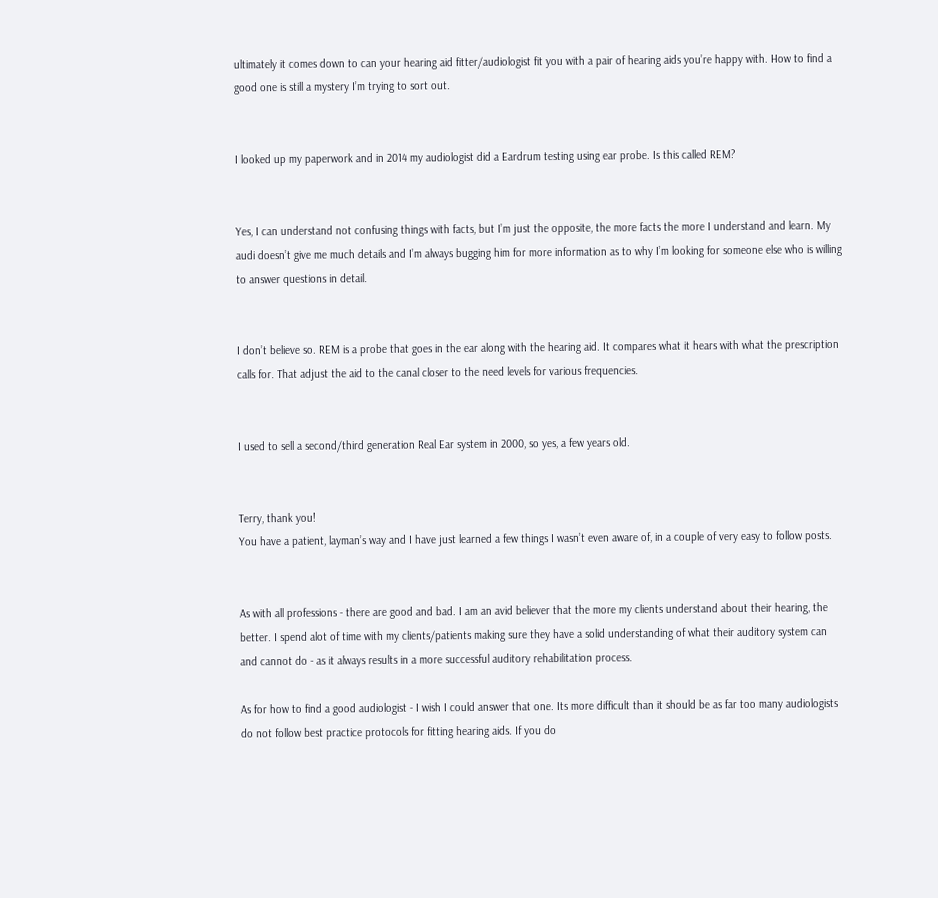ultimately it comes down to can your hearing aid fitter/audiologist fit you with a pair of hearing aids you’re happy with. How to find a good one is still a mystery I’m trying to sort out.


I looked up my paperwork and in 2014 my audiologist did a Eardrum testing using ear probe. Is this called REM?


Yes, I can understand not confusing things with facts, but I’m just the opposite, the more facts the more I understand and learn. My audi doesn’t give me much details and I’m always bugging him for more information as to why I’m looking for someone else who is willing to answer questions in detail.


I don’t believe so. REM is a probe that goes in the ear along with the hearing aid. It compares what it hears with what the prescription calls for. That adjust the aid to the canal closer to the need levels for various frequencies.


I used to sell a second/third generation Real Ear system in 2000, so yes, a few years old.


Terry, thank you!
You have a patient, layman’s way and I have just learned a few things I wasn’t even aware of, in a couple of very easy to follow posts.


As with all professions - there are good and bad. I am an avid believer that the more my clients understand about their hearing, the better. I spend alot of time with my clients/patients making sure they have a solid understanding of what their auditory system can and cannot do - as it always results in a more successful auditory rehabilitation process.

As for how to find a good audiologist - I wish I could answer that one. Its more difficult than it should be as far too many audiologists do not follow best practice protocols for fitting hearing aids. If you do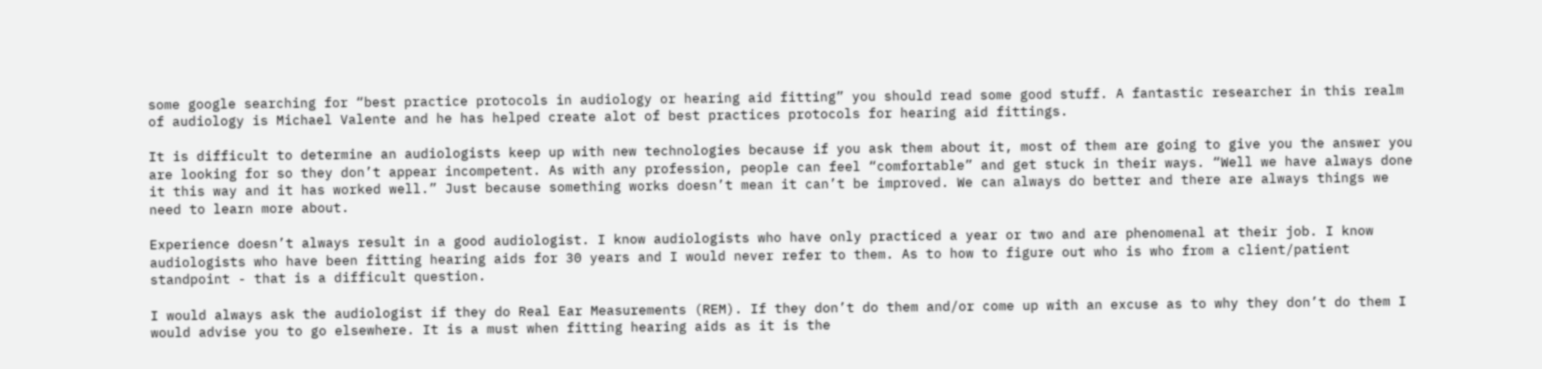some google searching for “best practice protocols in audiology or hearing aid fitting” you should read some good stuff. A fantastic researcher in this realm of audiology is Michael Valente and he has helped create alot of best practices protocols for hearing aid fittings.

It is difficult to determine an audiologists keep up with new technologies because if you ask them about it, most of them are going to give you the answer you are looking for so they don’t appear incompetent. As with any profession, people can feel “comfortable” and get stuck in their ways. “Well we have always done it this way and it has worked well.” Just because something works doesn’t mean it can’t be improved. We can always do better and there are always things we need to learn more about.

Experience doesn’t always result in a good audiologist. I know audiologists who have only practiced a year or two and are phenomenal at their job. I know audiologists who have been fitting hearing aids for 30 years and I would never refer to them. As to how to figure out who is who from a client/patient standpoint - that is a difficult question.

I would always ask the audiologist if they do Real Ear Measurements (REM). If they don’t do them and/or come up with an excuse as to why they don’t do them I would advise you to go elsewhere. It is a must when fitting hearing aids as it is the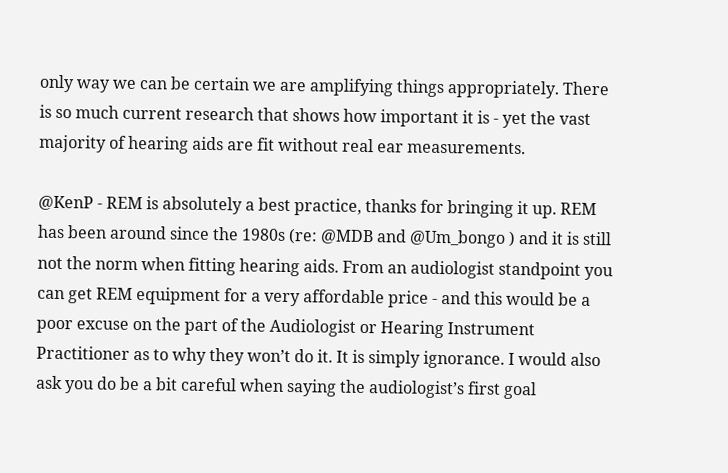only way we can be certain we are amplifying things appropriately. There is so much current research that shows how important it is - yet the vast majority of hearing aids are fit without real ear measurements.

@KenP - REM is absolutely a best practice, thanks for bringing it up. REM has been around since the 1980s (re: @MDB and @Um_bongo ) and it is still not the norm when fitting hearing aids. From an audiologist standpoint you can get REM equipment for a very affordable price - and this would be a poor excuse on the part of the Audiologist or Hearing Instrument Practitioner as to why they won’t do it. It is simply ignorance. I would also ask you do be a bit careful when saying the audiologist’s first goal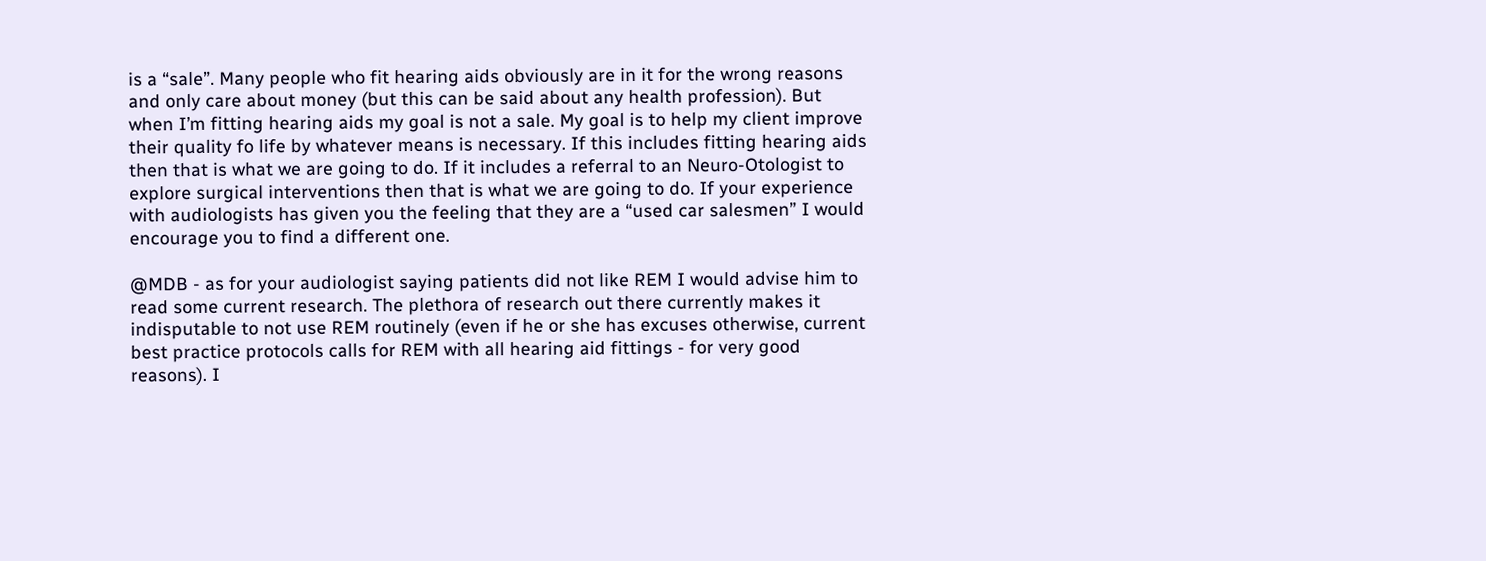is a “sale”. Many people who fit hearing aids obviously are in it for the wrong reasons and only care about money (but this can be said about any health profession). But when I’m fitting hearing aids my goal is not a sale. My goal is to help my client improve their quality fo life by whatever means is necessary. If this includes fitting hearing aids then that is what we are going to do. If it includes a referral to an Neuro-Otologist to explore surgical interventions then that is what we are going to do. If your experience with audiologists has given you the feeling that they are a “used car salesmen” I would encourage you to find a different one.

@MDB - as for your audiologist saying patients did not like REM I would advise him to read some current research. The plethora of research out there currently makes it indisputable to not use REM routinely (even if he or she has excuses otherwise, current best practice protocols calls for REM with all hearing aid fittings - for very good reasons). I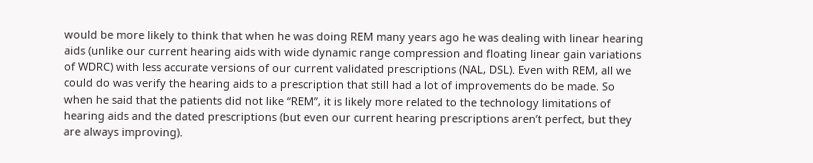would be more likely to think that when he was doing REM many years ago he was dealing with linear hearing aids (unlike our current hearing aids with wide dynamic range compression and floating linear gain variations of WDRC) with less accurate versions of our current validated prescriptions (NAL, DSL). Even with REM, all we could do was verify the hearing aids to a prescription that still had a lot of improvements do be made. So when he said that the patients did not like “REM”, it is likely more related to the technology limitations of hearing aids and the dated prescriptions (but even our current hearing prescriptions aren’t perfect, but they are always improving).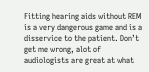Fitting hearing aids without REM is a very dangerous game and is a disservice to the patient. Don’t get me wrong, alot of audiologists are great at what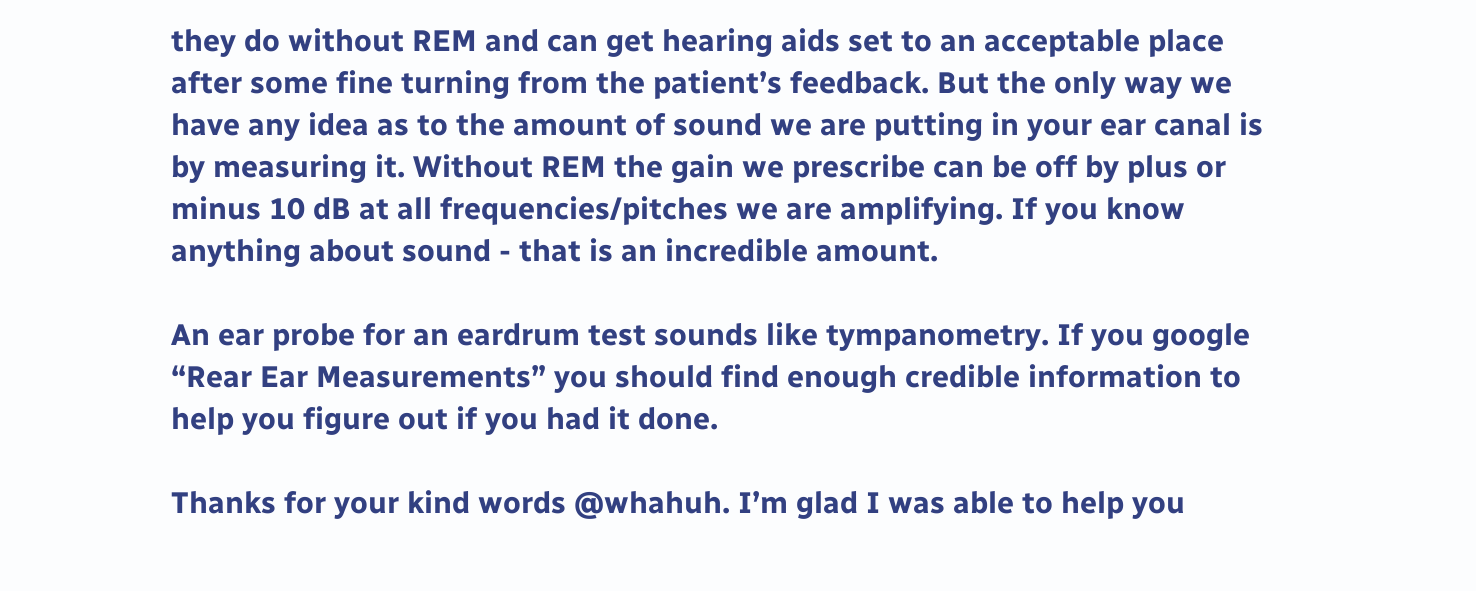they do without REM and can get hearing aids set to an acceptable place after some fine turning from the patient’s feedback. But the only way we have any idea as to the amount of sound we are putting in your ear canal is by measuring it. Without REM the gain we prescribe can be off by plus or minus 10 dB at all frequencies/pitches we are amplifying. If you know anything about sound - that is an incredible amount.

An ear probe for an eardrum test sounds like tympanometry. If you google “Rear Ear Measurements” you should find enough credible information to help you figure out if you had it done.

Thanks for your kind words @whahuh. I’m glad I was able to help you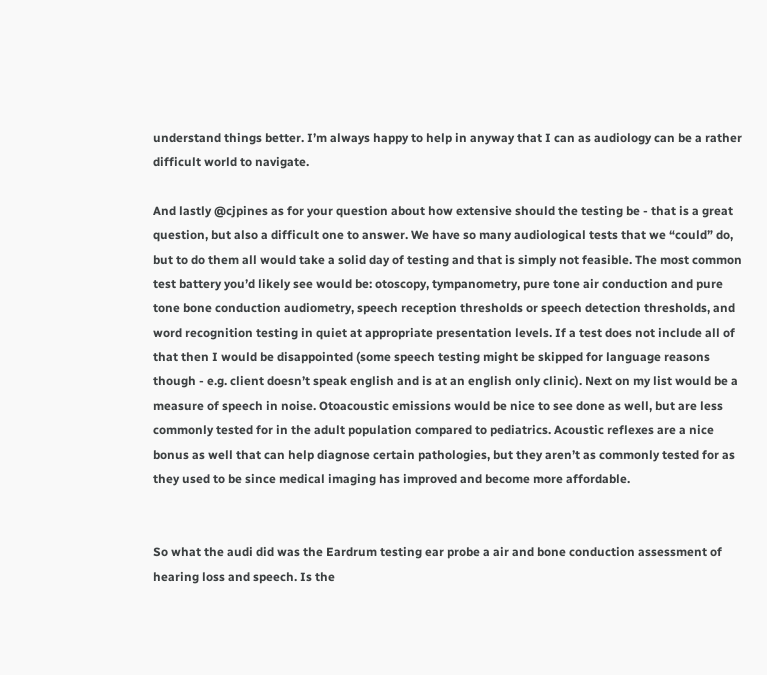understand things better. I’m always happy to help in anyway that I can as audiology can be a rather difficult world to navigate.

And lastly @cjpines as for your question about how extensive should the testing be - that is a great question, but also a difficult one to answer. We have so many audiological tests that we “could” do, but to do them all would take a solid day of testing and that is simply not feasible. The most common test battery you’d likely see would be: otoscopy, tympanometry, pure tone air conduction and pure tone bone conduction audiometry, speech reception thresholds or speech detection thresholds, and word recognition testing in quiet at appropriate presentation levels. If a test does not include all of that then I would be disappointed (some speech testing might be skipped for language reasons though - e.g. client doesn’t speak english and is at an english only clinic). Next on my list would be a measure of speech in noise. Otoacoustic emissions would be nice to see done as well, but are less commonly tested for in the adult population compared to pediatrics. Acoustic reflexes are a nice bonus as well that can help diagnose certain pathologies, but they aren’t as commonly tested for as they used to be since medical imaging has improved and become more affordable.


So what the audi did was the Eardrum testing ear probe a air and bone conduction assessment of hearing loss and speech. Is the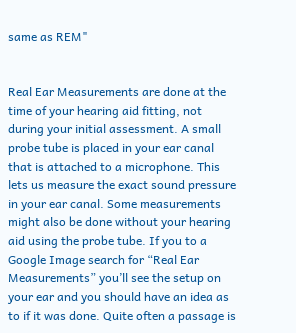same as REM"


Real Ear Measurements are done at the time of your hearing aid fitting, not during your initial assessment. A small probe tube is placed in your ear canal that is attached to a microphone. This lets us measure the exact sound pressure in your ear canal. Some measurements might also be done without your hearing aid using the probe tube. If you to a Google Image search for “Real Ear Measurements” you’ll see the setup on your ear and you should have an idea as to if it was done. Quite often a passage is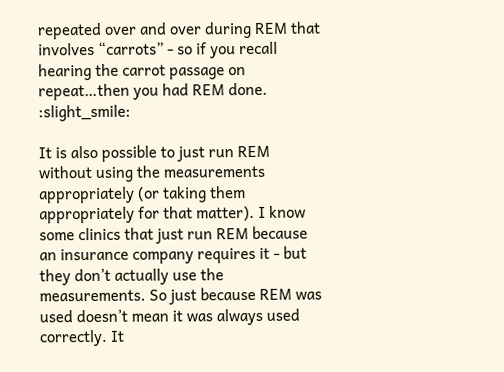repeated over and over during REM that involves “carrots” - so if you recall hearing the carrot passage on repeat…then you had REM done. :slight_smile:

It is also possible to just run REM without using the measurements appropriately (or taking them appropriately for that matter). I know some clinics that just run REM because an insurance company requires it - but they don’t actually use the measurements. So just because REM was used doesn’t mean it was always used correctly. It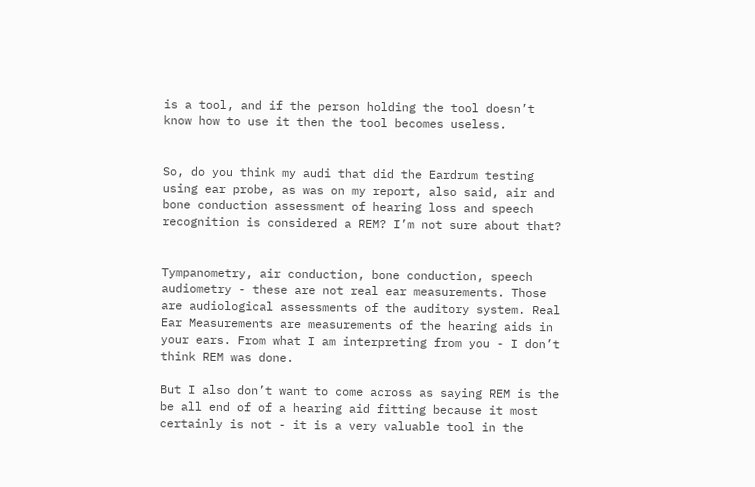is a tool, and if the person holding the tool doesn’t know how to use it then the tool becomes useless.


So, do you think my audi that did the Eardrum testing using ear probe, as was on my report, also said, air and bone conduction assessment of hearing loss and speech recognition is considered a REM? I’m not sure about that?


Tympanometry, air conduction, bone conduction, speech audiometry - these are not real ear measurements. Those are audiological assessments of the auditory system. Real Ear Measurements are measurements of the hearing aids in your ears. From what I am interpreting from you - I don’t think REM was done.

But I also don’t want to come across as saying REM is the be all end of of a hearing aid fitting because it most certainly is not - it is a very valuable tool in the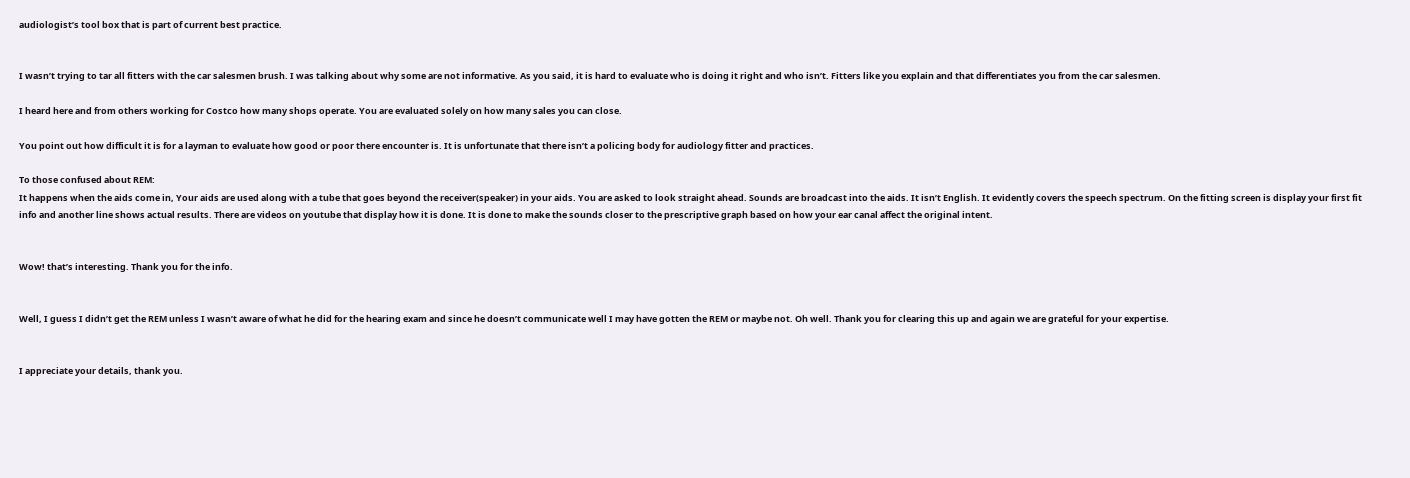audiologist’s tool box that is part of current best practice.


I wasn’t trying to tar all fitters with the car salesmen brush. I was talking about why some are not informative. As you said, it is hard to evaluate who is doing it right and who isn’t. Fitters like you explain and that differentiates you from the car salesmen.

I heard here and from others working for Costco how many shops operate. You are evaluated solely on how many sales you can close.

You point out how difficult it is for a layman to evaluate how good or poor there encounter is. It is unfortunate that there isn’t a policing body for audiology fitter and practices.

To those confused about REM:
It happens when the aids come in, Your aids are used along with a tube that goes beyond the receiver(speaker) in your aids. You are asked to look straight ahead. Sounds are broadcast into the aids. It isn’t English. It evidently covers the speech spectrum. On the fitting screen is display your first fit info and another line shows actual results. There are videos on youtube that display how it is done. It is done to make the sounds closer to the prescriptive graph based on how your ear canal affect the original intent.


Wow! that’s interesting. Thank you for the info.


Well, I guess I didn’t get the REM unless I wasn’t aware of what he did for the hearing exam and since he doesn’t communicate well I may have gotten the REM or maybe not. Oh well. Thank you for clearing this up and again we are grateful for your expertise.


I appreciate your details, thank you.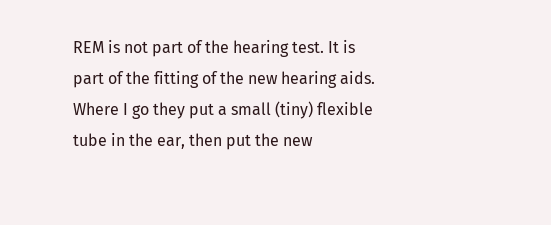REM is not part of the hearing test. It is part of the fitting of the new hearing aids. Where I go they put a small (tiny) flexible tube in the ear, then put the new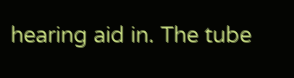hearing aid in. The tube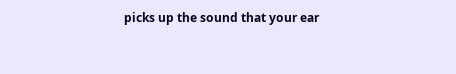picks up the sound that your ear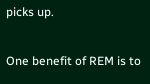picks up.

One benefit of REM is to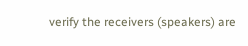verify the receivers (speakers) are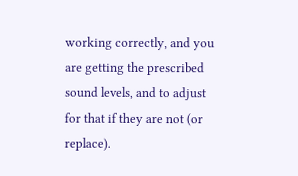working correctly, and you are getting the prescribed sound levels, and to adjust for that if they are not (or replace).